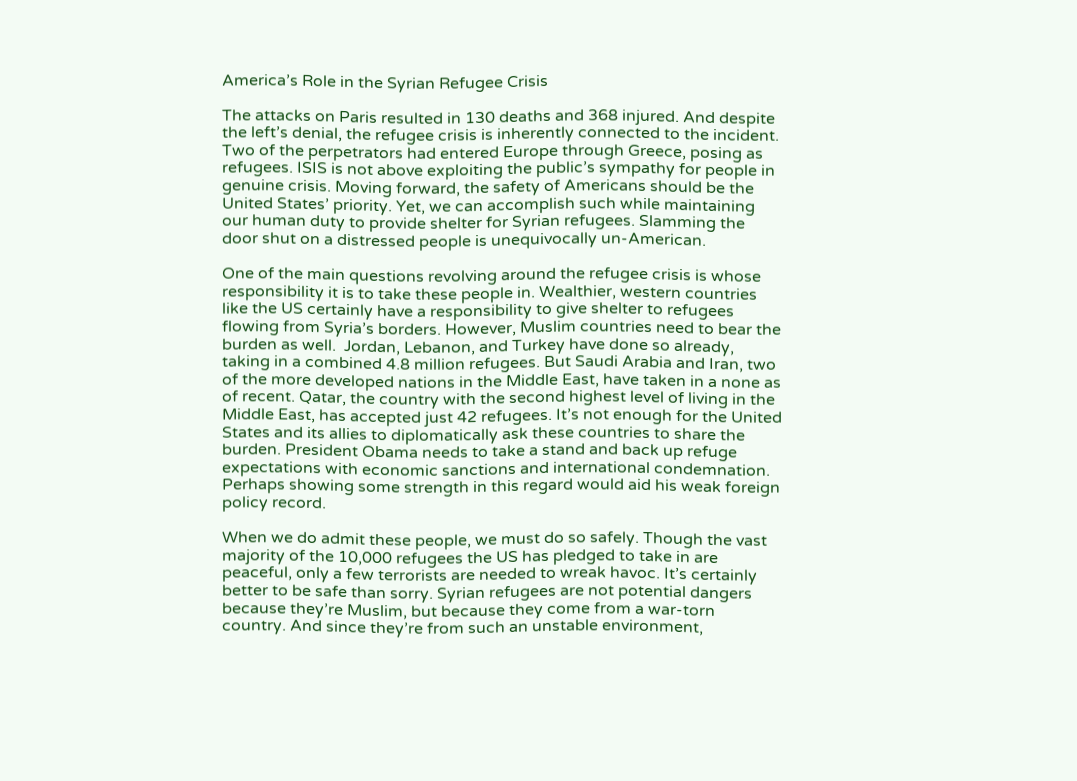America’s Role in the Syrian Refugee Crisis

The attacks on Paris resulted in 130 deaths and 368 injured. And despite the left’s denial, the refugee crisis is inherently connected to the incident. Two of the perpetrators had entered Europe through Greece, posing as refugees. ISIS is not above exploiting the public’s sympathy for people in genuine crisis. Moving forward, the safety of Americans should be the United States’ priority. Yet, we can accomplish such while maintaining our human duty to provide shelter for Syrian refugees. Slamming the door shut on a distressed people is unequivocally un-American.

One of the main questions revolving around the refugee crisis is whose responsibility it is to take these people in. Wealthier, western countries like the US certainly have a responsibility to give shelter to refugees flowing from Syria’s borders. However, Muslim countries need to bear the burden as well.  Jordan, Lebanon, and Turkey have done so already, taking in a combined 4.8 million refugees. But Saudi Arabia and Iran, two of the more developed nations in the Middle East, have taken in a none as of recent. Qatar, the country with the second highest level of living in the Middle East, has accepted just 42 refugees. It’s not enough for the United States and its allies to diplomatically ask these countries to share the burden. President Obama needs to take a stand and back up refuge expectations with economic sanctions and international condemnation. Perhaps showing some strength in this regard would aid his weak foreign policy record.

When we do admit these people, we must do so safely. Though the vast majority of the 10,000 refugees the US has pledged to take in are peaceful, only a few terrorists are needed to wreak havoc. It’s certainly better to be safe than sorry. Syrian refugees are not potential dangers because they’re Muslim, but because they come from a war-torn country. And since they’re from such an unstable environment,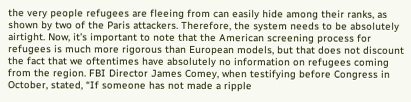the very people refugees are fleeing from can easily hide among their ranks, as shown by two of the Paris attackers. Therefore, the system needs to be absolutely airtight. Now, it’s important to note that the American screening process for refugees is much more rigorous than European models, but that does not discount the fact that we oftentimes have absolutely no information on refugees coming from the region. FBI Director James Comey, when testifying before Congress in October, stated, “If someone has not made a ripple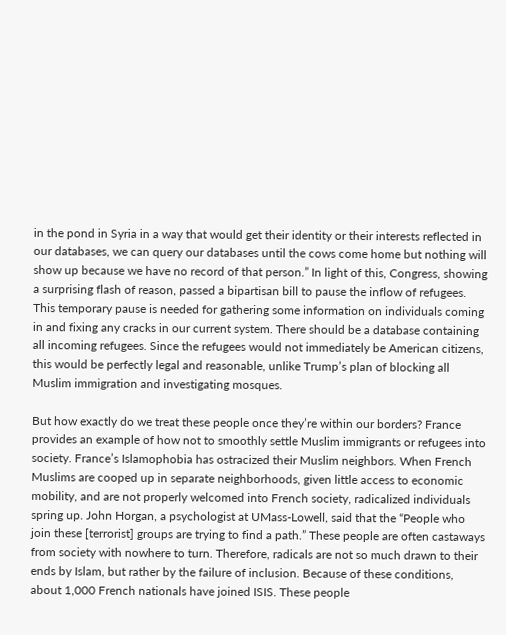in the pond in Syria in a way that would get their identity or their interests reflected in our databases, we can query our databases until the cows come home but nothing will show up because we have no record of that person.” In light of this, Congress, showing a surprising flash of reason, passed a bipartisan bill to pause the inflow of refugees. This temporary pause is needed for gathering some information on individuals coming in and fixing any cracks in our current system. There should be a database containing all incoming refugees. Since the refugees would not immediately be American citizens, this would be perfectly legal and reasonable, unlike Trump’s plan of blocking all Muslim immigration and investigating mosques.

But how exactly do we treat these people once they’re within our borders? France provides an example of how not to smoothly settle Muslim immigrants or refugees into society. France’s Islamophobia has ostracized their Muslim neighbors. When French Muslims are cooped up in separate neighborhoods, given little access to economic mobility, and are not properly welcomed into French society, radicalized individuals spring up. John Horgan, a psychologist at UMass-Lowell, said that the “People who join these [terrorist] groups are trying to find a path.” These people are often castaways from society with nowhere to turn. Therefore, radicals are not so much drawn to their ends by Islam, but rather by the failure of inclusion. Because of these conditions, about 1,000 French nationals have joined ISIS. These people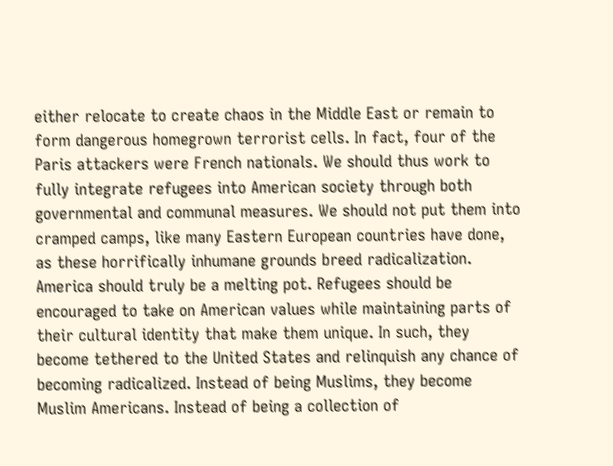either relocate to create chaos in the Middle East or remain to form dangerous homegrown terrorist cells. In fact, four of the Paris attackers were French nationals. We should thus work to fully integrate refugees into American society through both governmental and communal measures. We should not put them into cramped camps, like many Eastern European countries have done, as these horrifically inhumane grounds breed radicalization. America should truly be a melting pot. Refugees should be encouraged to take on American values while maintaining parts of their cultural identity that make them unique. In such, they become tethered to the United States and relinquish any chance of becoming radicalized. Instead of being Muslims, they become Muslim Americans. Instead of being a collection of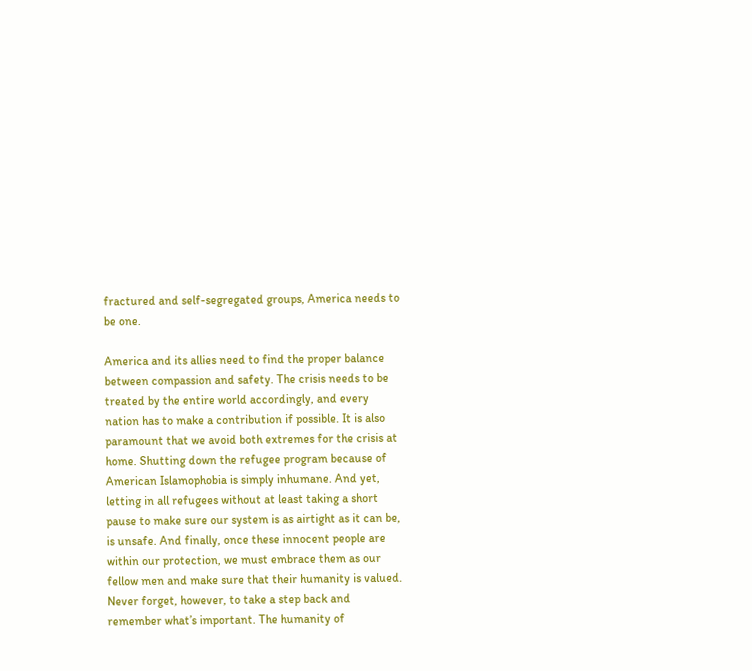fractured and self-segregated groups, America needs to be one.

America and its allies need to find the proper balance between compassion and safety. The crisis needs to be treated by the entire world accordingly, and every nation has to make a contribution if possible. It is also paramount that we avoid both extremes for the crisis at home. Shutting down the refugee program because of American Islamophobia is simply inhumane. And yet, letting in all refugees without at least taking a short pause to make sure our system is as airtight as it can be, is unsafe. And finally, once these innocent people are within our protection, we must embrace them as our fellow men and make sure that their humanity is valued. Never forget, however, to take a step back and remember what’s important. The humanity of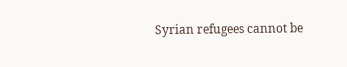Syrian refugees cannot be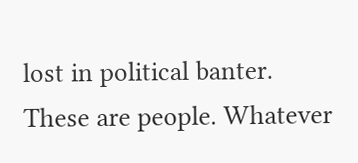lost in political banter. These are people. Whatever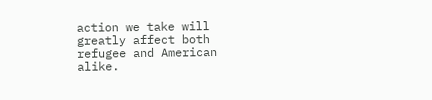action we take will greatly affect both refugee and American alike.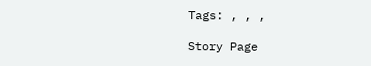Tags: , , ,

Story Page